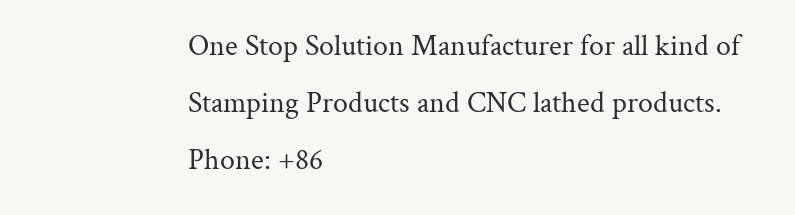One Stop Solution Manufacturer for all kind of Stamping Products and CNC lathed products.     Phone: +86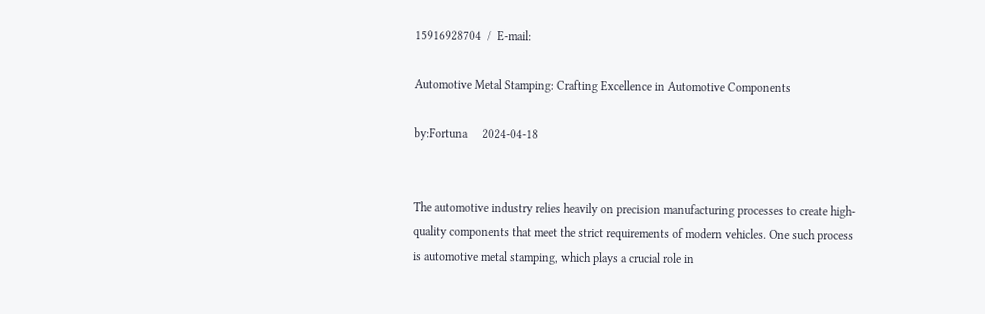15916928704  /  E-mail:

Automotive Metal Stamping: Crafting Excellence in Automotive Components

by:Fortuna     2024-04-18


The automotive industry relies heavily on precision manufacturing processes to create high-quality components that meet the strict requirements of modern vehicles. One such process is automotive metal stamping, which plays a crucial role in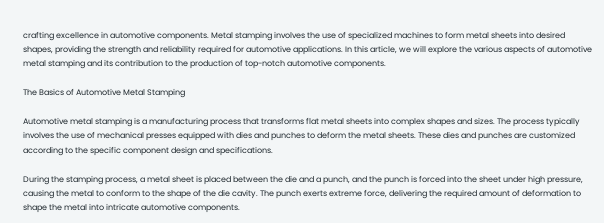crafting excellence in automotive components. Metal stamping involves the use of specialized machines to form metal sheets into desired shapes, providing the strength and reliability required for automotive applications. In this article, we will explore the various aspects of automotive metal stamping and its contribution to the production of top-notch automotive components.

The Basics of Automotive Metal Stamping

Automotive metal stamping is a manufacturing process that transforms flat metal sheets into complex shapes and sizes. The process typically involves the use of mechanical presses equipped with dies and punches to deform the metal sheets. These dies and punches are customized according to the specific component design and specifications.

During the stamping process, a metal sheet is placed between the die and a punch, and the punch is forced into the sheet under high pressure, causing the metal to conform to the shape of the die cavity. The punch exerts extreme force, delivering the required amount of deformation to shape the metal into intricate automotive components.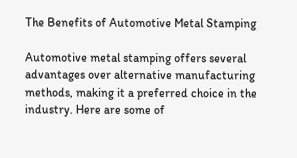The Benefits of Automotive Metal Stamping

Automotive metal stamping offers several advantages over alternative manufacturing methods, making it a preferred choice in the industry. Here are some of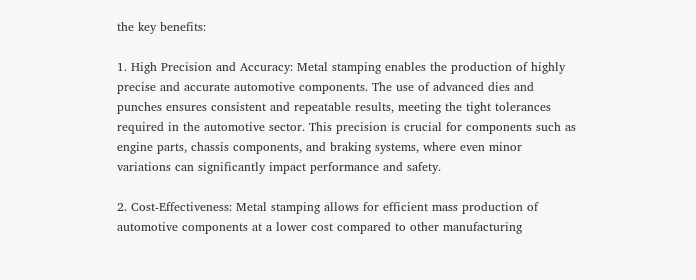the key benefits:

1. High Precision and Accuracy: Metal stamping enables the production of highly precise and accurate automotive components. The use of advanced dies and punches ensures consistent and repeatable results, meeting the tight tolerances required in the automotive sector. This precision is crucial for components such as engine parts, chassis components, and braking systems, where even minor variations can significantly impact performance and safety.

2. Cost-Effectiveness: Metal stamping allows for efficient mass production of automotive components at a lower cost compared to other manufacturing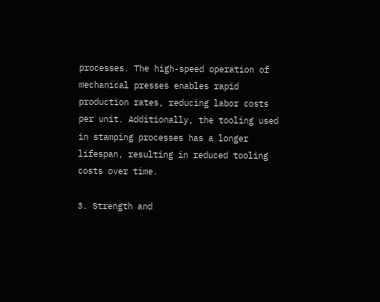processes. The high-speed operation of mechanical presses enables rapid production rates, reducing labor costs per unit. Additionally, the tooling used in stamping processes has a longer lifespan, resulting in reduced tooling costs over time.

3. Strength and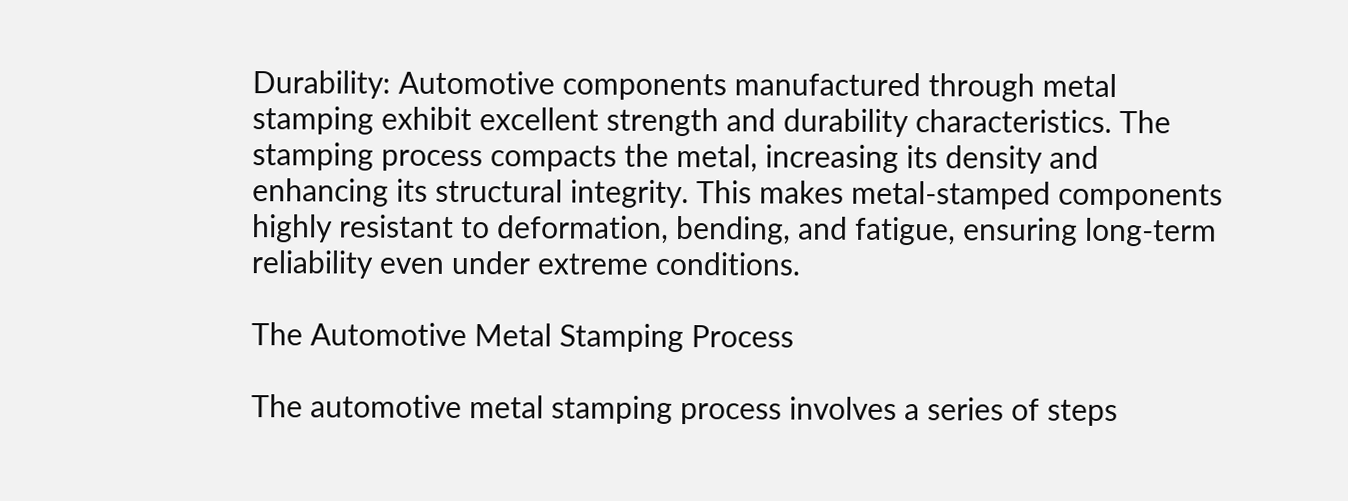Durability: Automotive components manufactured through metal stamping exhibit excellent strength and durability characteristics. The stamping process compacts the metal, increasing its density and enhancing its structural integrity. This makes metal-stamped components highly resistant to deformation, bending, and fatigue, ensuring long-term reliability even under extreme conditions.

The Automotive Metal Stamping Process

The automotive metal stamping process involves a series of steps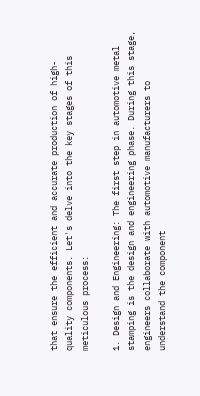that ensure the efficient and accurate production of high-quality components. Let's delve into the key stages of this meticulous process:

1. Design and Engineering: The first step in automotive metal stamping is the design and engineering phase. During this stage, engineers collaborate with automotive manufacturers to understand the component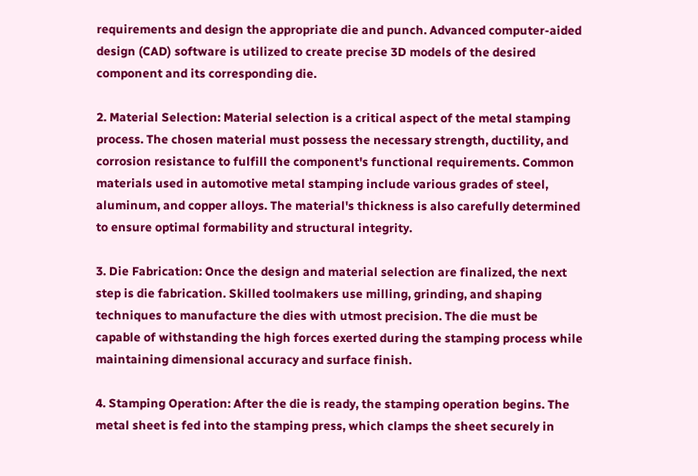requirements and design the appropriate die and punch. Advanced computer-aided design (CAD) software is utilized to create precise 3D models of the desired component and its corresponding die.

2. Material Selection: Material selection is a critical aspect of the metal stamping process. The chosen material must possess the necessary strength, ductility, and corrosion resistance to fulfill the component's functional requirements. Common materials used in automotive metal stamping include various grades of steel, aluminum, and copper alloys. The material's thickness is also carefully determined to ensure optimal formability and structural integrity.

3. Die Fabrication: Once the design and material selection are finalized, the next step is die fabrication. Skilled toolmakers use milling, grinding, and shaping techniques to manufacture the dies with utmost precision. The die must be capable of withstanding the high forces exerted during the stamping process while maintaining dimensional accuracy and surface finish.

4. Stamping Operation: After the die is ready, the stamping operation begins. The metal sheet is fed into the stamping press, which clamps the sheet securely in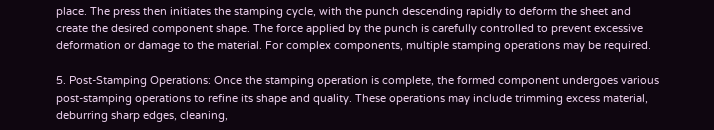place. The press then initiates the stamping cycle, with the punch descending rapidly to deform the sheet and create the desired component shape. The force applied by the punch is carefully controlled to prevent excessive deformation or damage to the material. For complex components, multiple stamping operations may be required.

5. Post-Stamping Operations: Once the stamping operation is complete, the formed component undergoes various post-stamping operations to refine its shape and quality. These operations may include trimming excess material, deburring sharp edges, cleaning,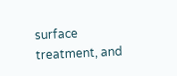surface treatment, and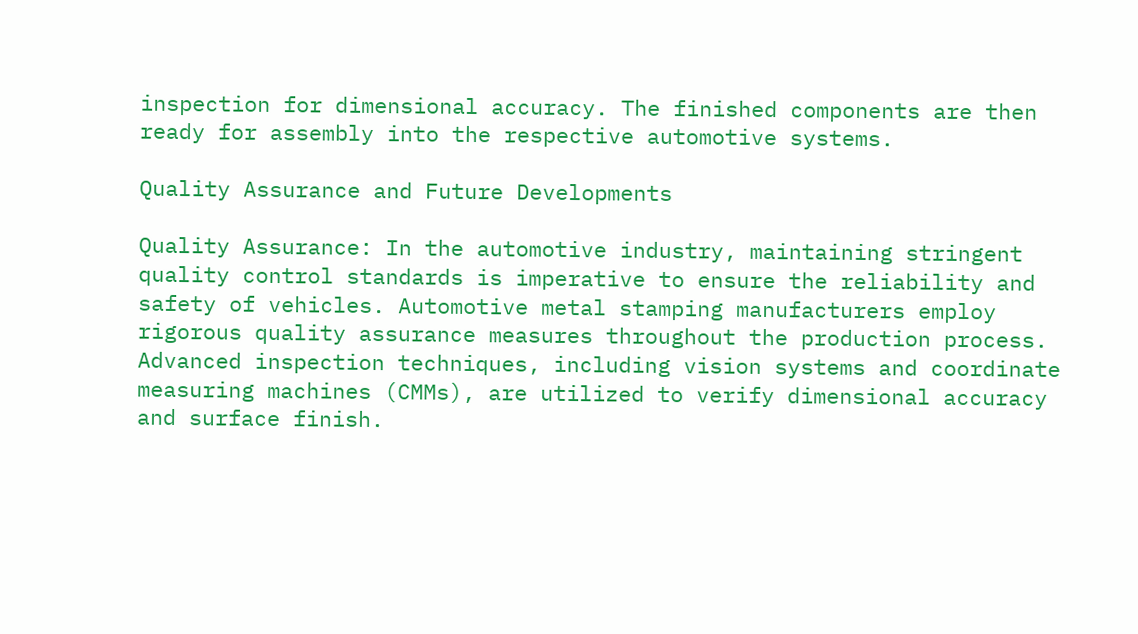inspection for dimensional accuracy. The finished components are then ready for assembly into the respective automotive systems.

Quality Assurance and Future Developments

Quality Assurance: In the automotive industry, maintaining stringent quality control standards is imperative to ensure the reliability and safety of vehicles. Automotive metal stamping manufacturers employ rigorous quality assurance measures throughout the production process. Advanced inspection techniques, including vision systems and coordinate measuring machines (CMMs), are utilized to verify dimensional accuracy and surface finish.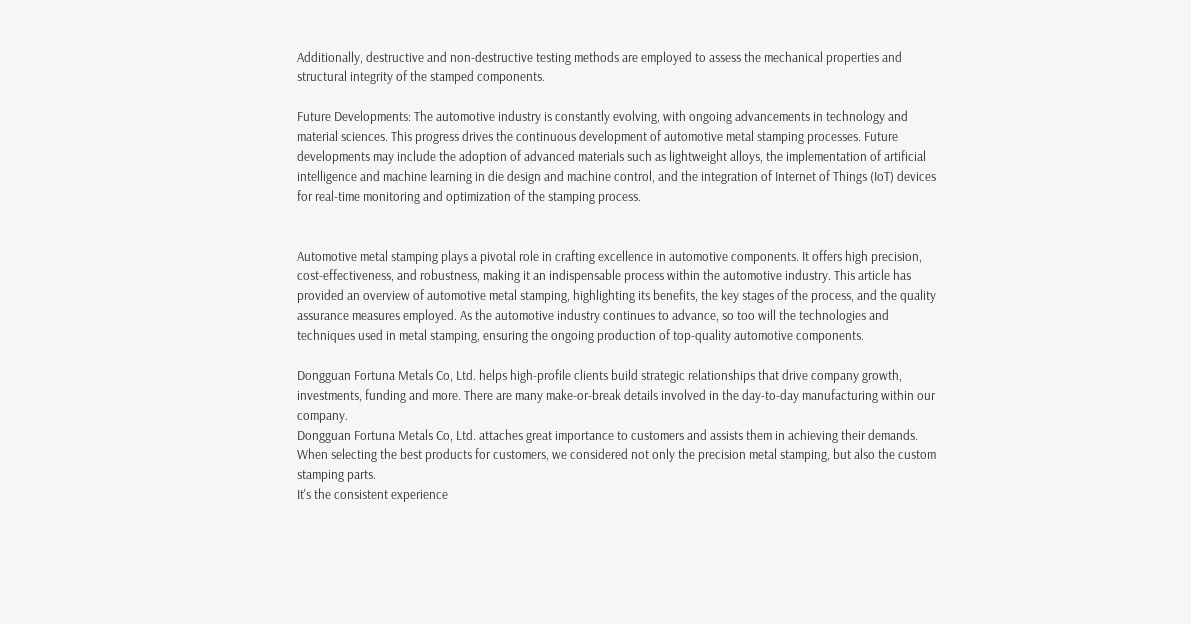Additionally, destructive and non-destructive testing methods are employed to assess the mechanical properties and structural integrity of the stamped components.

Future Developments: The automotive industry is constantly evolving, with ongoing advancements in technology and material sciences. This progress drives the continuous development of automotive metal stamping processes. Future developments may include the adoption of advanced materials such as lightweight alloys, the implementation of artificial intelligence and machine learning in die design and machine control, and the integration of Internet of Things (IoT) devices for real-time monitoring and optimization of the stamping process.


Automotive metal stamping plays a pivotal role in crafting excellence in automotive components. It offers high precision, cost-effectiveness, and robustness, making it an indispensable process within the automotive industry. This article has provided an overview of automotive metal stamping, highlighting its benefits, the key stages of the process, and the quality assurance measures employed. As the automotive industry continues to advance, so too will the technologies and techniques used in metal stamping, ensuring the ongoing production of top-quality automotive components.

Dongguan Fortuna Metals Co, Ltd. helps high-profile clients build strategic relationships that drive company growth, investments, funding and more. There are many make-or-break details involved in the day-to-day manufacturing within our company.
Dongguan Fortuna Metals Co, Ltd. attaches great importance to customers and assists them in achieving their demands.
When selecting the best products for customers, we considered not only the precision metal stamping, but also the custom stamping parts.
It's the consistent experience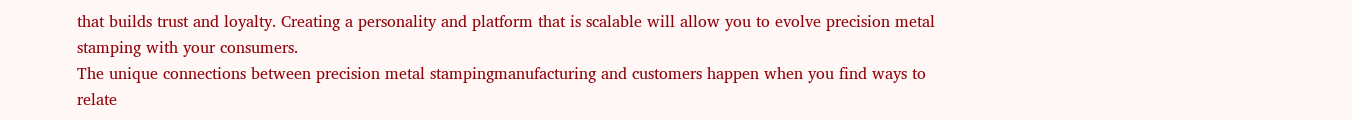that builds trust and loyalty. Creating a personality and platform that is scalable will allow you to evolve precision metal stamping with your consumers.
The unique connections between precision metal stampingmanufacturing and customers happen when you find ways to relate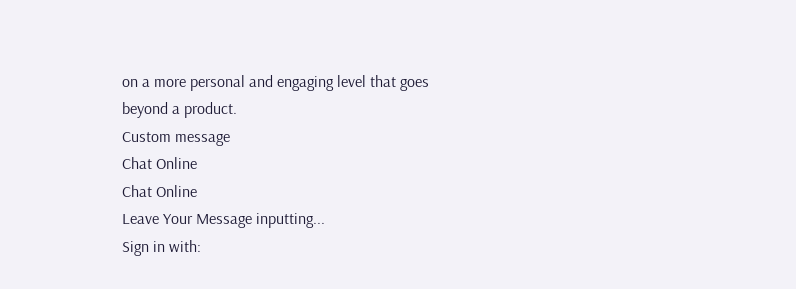on a more personal and engaging level that goes beyond a product.
Custom message
Chat Online
Chat Online
Leave Your Message inputting...
Sign in with: